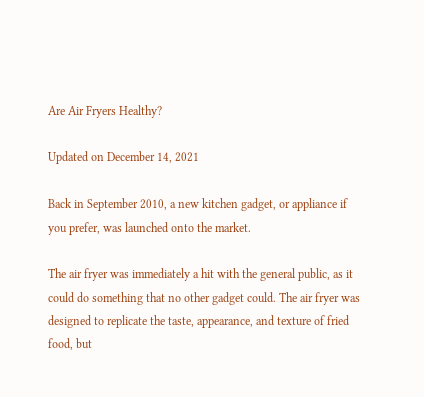Are Air Fryers Healthy?

Updated on December 14, 2021

Back in September 2010, a new kitchen gadget, or appliance if you prefer, was launched onto the market.

The air fryer was immediately a hit with the general public, as it could do something that no other gadget could. The air fryer was designed to replicate the taste, appearance, and texture of fried food, but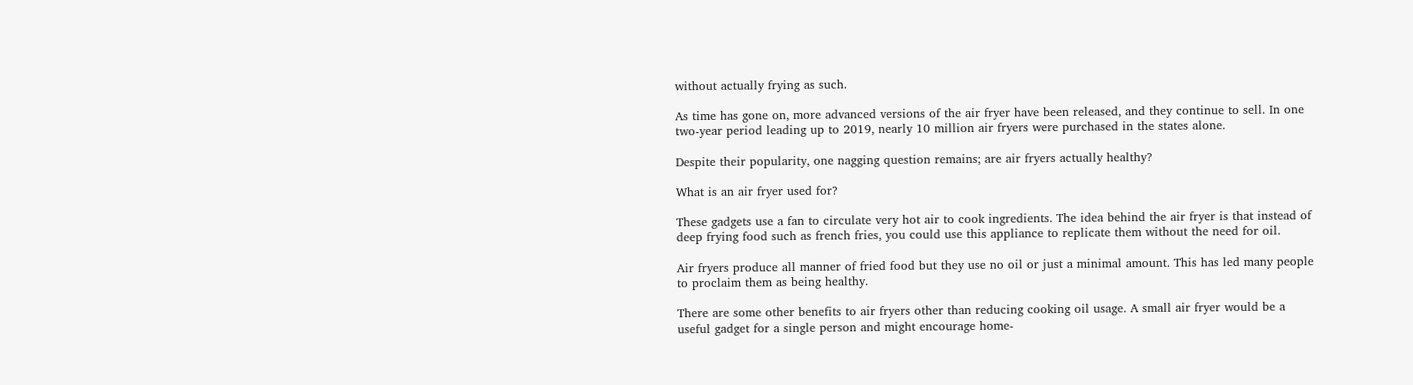without actually frying as such.

As time has gone on, more advanced versions of the air fryer have been released, and they continue to sell. In one two-year period leading up to 2019, nearly 10 million air fryers were purchased in the states alone.

Despite their popularity, one nagging question remains; are air fryers actually healthy?

What is an air fryer used for?

These gadgets use a fan to circulate very hot air to cook ingredients. The idea behind the air fryer is that instead of deep frying food such as french fries, you could use this appliance to replicate them without the need for oil.

Air fryers produce all manner of fried food but they use no oil or just a minimal amount. This has led many people to proclaim them as being healthy.

There are some other benefits to air fryers other than reducing cooking oil usage. A small air fryer would be a useful gadget for a single person and might encourage home-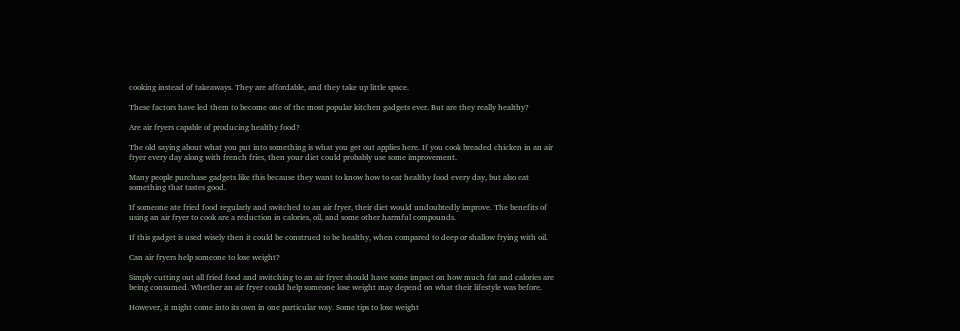cooking instead of takeaways. They are affordable, and they take up little space.

These factors have led them to become one of the most popular kitchen gadgets ever. But are they really healthy?

Are air fryers capable of producing healthy food?

The old saying about what you put into something is what you get out applies here. If you cook breaded chicken in an air fryer every day along with french fries, then your diet could probably use some improvement.

Many people purchase gadgets like this because they want to know how to eat healthy food every day, but also eat something that tastes good.

If someone ate fried food regularly and switched to an air fryer, their diet would undoubtedly improve. The benefits of using an air fryer to cook are a reduction in calories, oil, and some other harmful compounds.

If this gadget is used wisely then it could be construed to be healthy, when compared to deep or shallow frying with oil.

Can air fryers help someone to lose weight?

Simply cutting out all fried food and switching to an air fryer should have some impact on how much fat and calories are being consumed. Whether an air fryer could help someone lose weight may depend on what their lifestyle was before.

However, it might come into its own in one particular way. Some tips to lose weight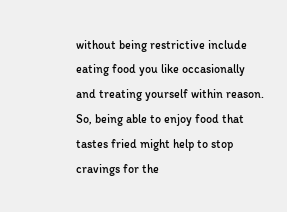without being restrictive include eating food you like occasionally and treating yourself within reason. So, being able to enjoy food that tastes fried might help to stop cravings for the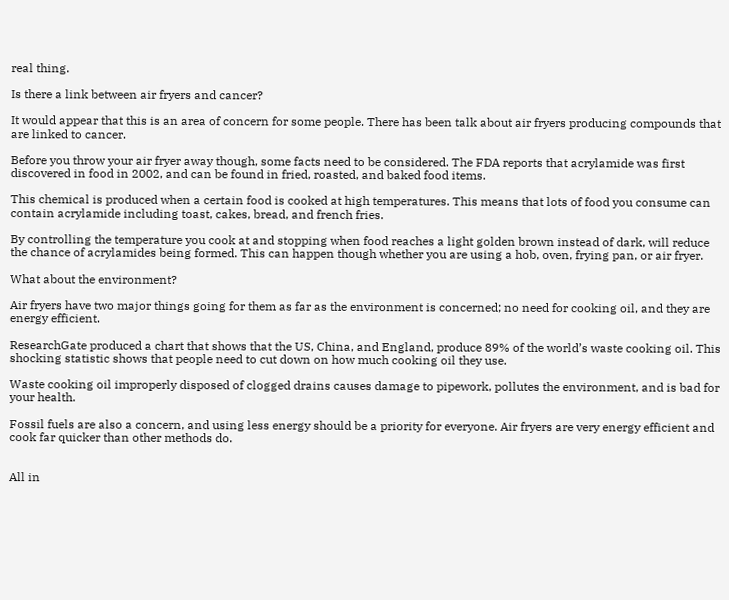real thing.

Is there a link between air fryers and cancer?

It would appear that this is an area of concern for some people. There has been talk about air fryers producing compounds that are linked to cancer.

Before you throw your air fryer away though, some facts need to be considered. The FDA reports that acrylamide was first discovered in food in 2002, and can be found in fried, roasted, and baked food items.

This chemical is produced when a certain food is cooked at high temperatures. This means that lots of food you consume can contain acrylamide including toast, cakes, bread, and french fries.

By controlling the temperature you cook at and stopping when food reaches a light golden brown instead of dark, will reduce the chance of acrylamides being formed. This can happen though whether you are using a hob, oven, frying pan, or air fryer.

What about the environment?

Air fryers have two major things going for them as far as the environment is concerned; no need for cooking oil, and they are energy efficient.

ResearchGate produced a chart that shows that the US, China, and England, produce 89% of the world’s waste cooking oil. This shocking statistic shows that people need to cut down on how much cooking oil they use.

Waste cooking oil improperly disposed of clogged drains causes damage to pipework, pollutes the environment, and is bad for your health.

Fossil fuels are also a concern, and using less energy should be a priority for everyone. Air fryers are very energy efficient and cook far quicker than other methods do.


All in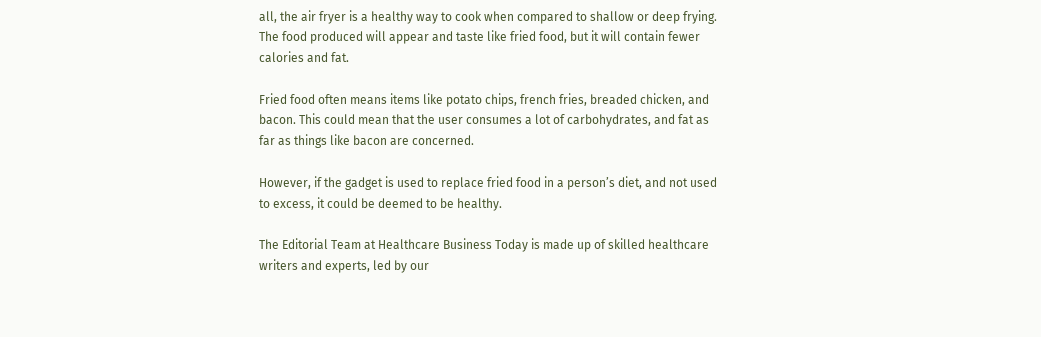all, the air fryer is a healthy way to cook when compared to shallow or deep frying. The food produced will appear and taste like fried food, but it will contain fewer calories and fat.

Fried food often means items like potato chips, french fries, breaded chicken, and bacon. This could mean that the user consumes a lot of carbohydrates, and fat as far as things like bacon are concerned.

However, if the gadget is used to replace fried food in a person’s diet, and not used to excess, it could be deemed to be healthy.

The Editorial Team at Healthcare Business Today is made up of skilled healthcare writers and experts, led by our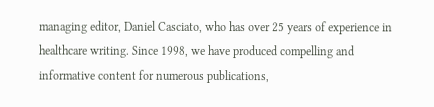managing editor, Daniel Casciato, who has over 25 years of experience in healthcare writing. Since 1998, we have produced compelling and informative content for numerous publications,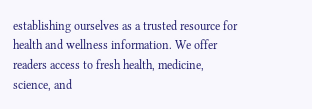establishing ourselves as a trusted resource for health and wellness information. We offer readers access to fresh health, medicine, science, and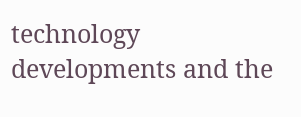technology developments and the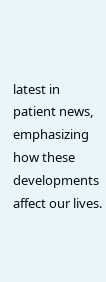latest in patient news, emphasizing how these developments affect our lives.